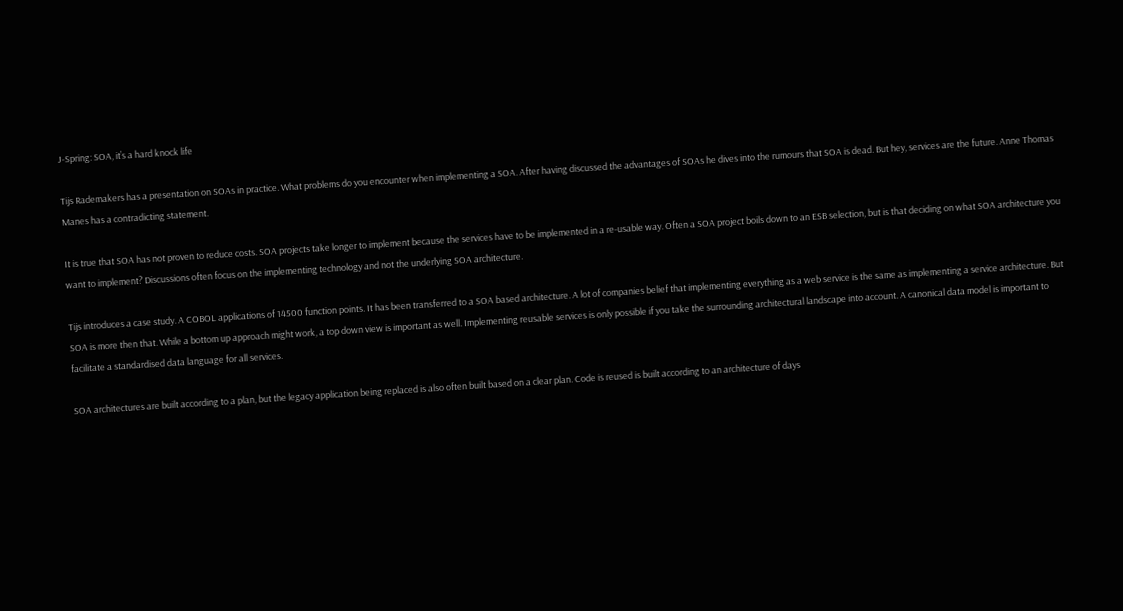J-Spring: SOA, it’s a hard knock life

Tijs Rademakers has a presentation on SOAs in practice. What problems do you encounter when implementing a SOA. After having discussed the advantages of SOAs he dives into the rumours that SOA is dead. But hey, services are the future. Anne Thomas Manes has a contradicting statement.

It is true that SOA has not proven to reduce costs. SOA projects take longer to implement because the services have to be implemented in a re-usable way. Often a SOA project boils down to an ESB selection, but is that deciding on what SOA architecture you want to implement? Discussions often focus on the implementing technology and not the underlying SOA architecture.

Tijs introduces a case study. A COBOL applications of 14500 function points. It has been transferred to a SOA based architecture. A lot of companies belief that implementing everything as a web service is the same as implementing a service architecture. But SOA is more then that. While a bottom up approach might work, a top down view is important as well. Implementing reusable services is only possible if you take the surrounding architectural landscape into account. A canonical data model is important to facilitate a standardised data language for all services.

SOA architectures are built according to a plan, but the legacy application being replaced is also often built based on a clear plan. Code is reused is built according to an architecture of days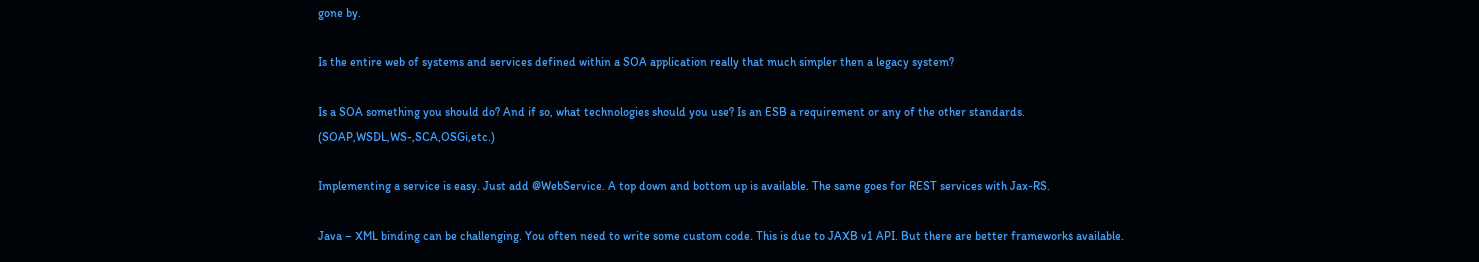gone by.

Is the entire web of systems and services defined within a SOA application really that much simpler then a legacy system?

Is a SOA something you should do? And if so, what technologies should you use? Is an ESB a requirement or any of the other standards. (SOAP,WSDL,WS-,SCA,OSGi,etc.)

Implementing a service is easy. Just add @WebService. A top down and bottom up is available. The same goes for REST services with Jax-RS.

Java – XML binding can be challenging. You often need to write some custom code. This is due to JAXB v1 API. But there are better frameworks available.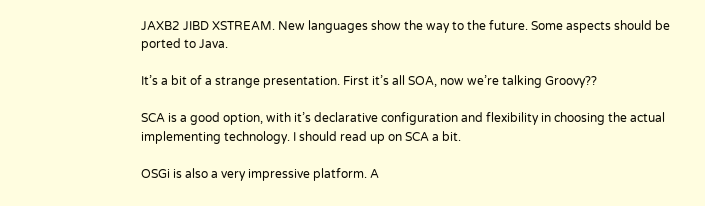JAXB2 JIBD XSTREAM. New languages show the way to the future. Some aspects should be ported to Java.

It’s a bit of a strange presentation. First it’s all SOA, now we’re talking Groovy??

SCA is a good option, with it’s declarative configuration and flexibility in choosing the actual implementing technology. I should read up on SCA a bit.

OSGi is also a very impressive platform. A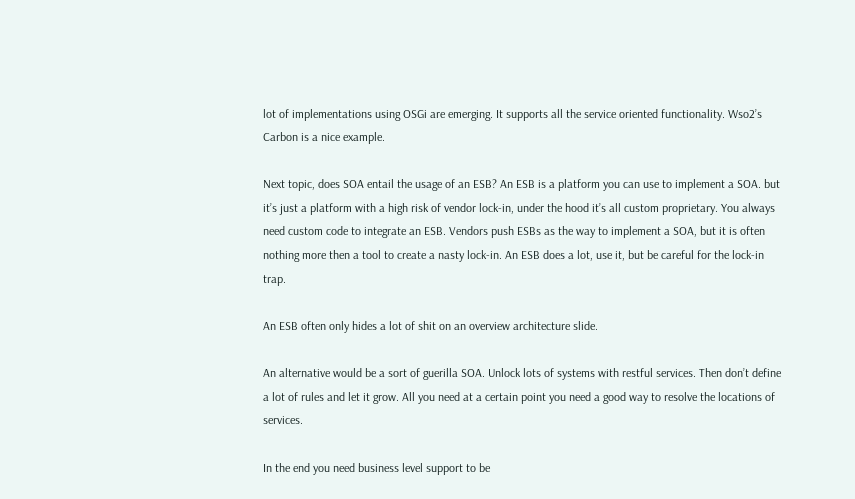lot of implementations using OSGi are emerging. It supports all the service oriented functionality. Wso2’s Carbon is a nice example.

Next topic, does SOA entail the usage of an ESB? An ESB is a platform you can use to implement a SOA. but it’s just a platform with a high risk of vendor lock-in, under the hood it’s all custom proprietary. You always need custom code to integrate an ESB. Vendors push ESBs as the way to implement a SOA, but it is often nothing more then a tool to create a nasty lock-in. An ESB does a lot, use it, but be careful for the lock-in trap.

An ESB often only hides a lot of shit on an overview architecture slide.

An alternative would be a sort of guerilla SOA. Unlock lots of systems with restful services. Then don’t define a lot of rules and let it grow. All you need at a certain point you need a good way to resolve the locations of services.

In the end you need business level support to be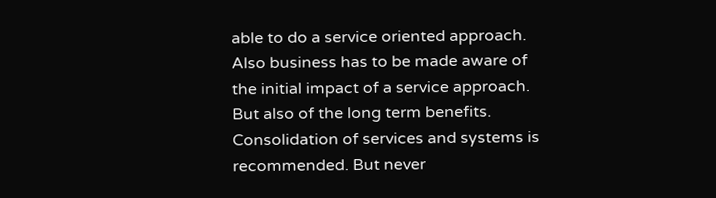able to do a service oriented approach. Also business has to be made aware of the initial impact of a service approach. But also of the long term benefits. Consolidation of services and systems is recommended. But never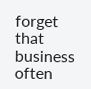forget that business often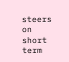steers on short term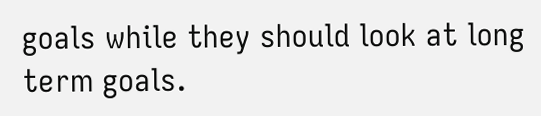goals while they should look at long term goals.